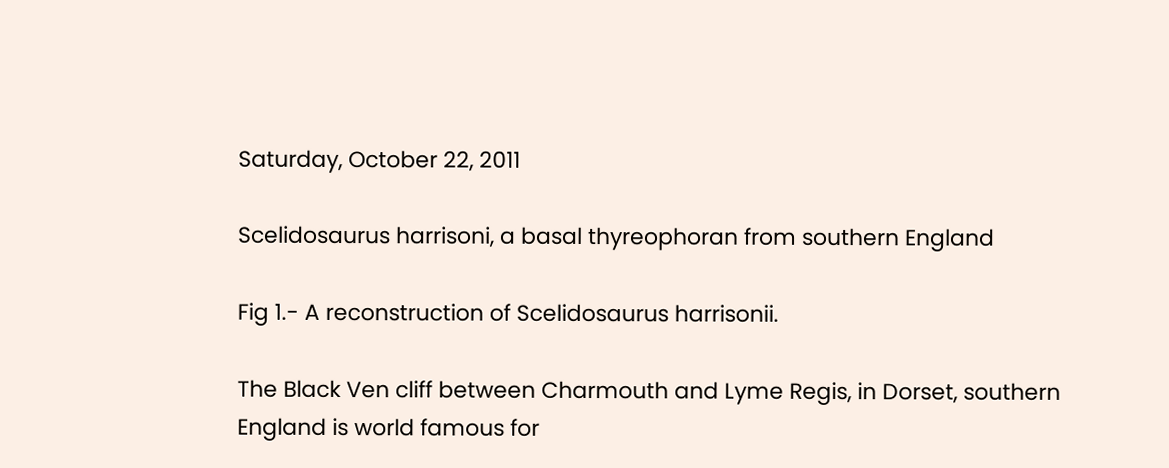Saturday, October 22, 2011

Scelidosaurus harrisoni, a basal thyreophoran from southern England

Fig 1.- A reconstruction of Scelidosaurus harrisonii.

The Black Ven cliff between Charmouth and Lyme Regis, in Dorset, southern England is world famous for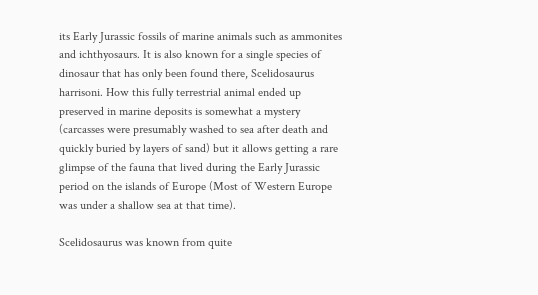its Early Jurassic fossils of marine animals such as ammonites and ichthyosaurs. It is also known for a single species of dinosaur that has only been found there, Scelidosaurus harrisoni. How this fully terrestrial animal ended up preserved in marine deposits is somewhat a mystery (carcasses were presumably washed to sea after death and quickly buried by layers of sand) but it allows getting a rare glimpse of the fauna that lived during the Early Jurassic period on the islands of Europe (Most of Western Europe was under a shallow sea at that time).

Scelidosaurus was known from quite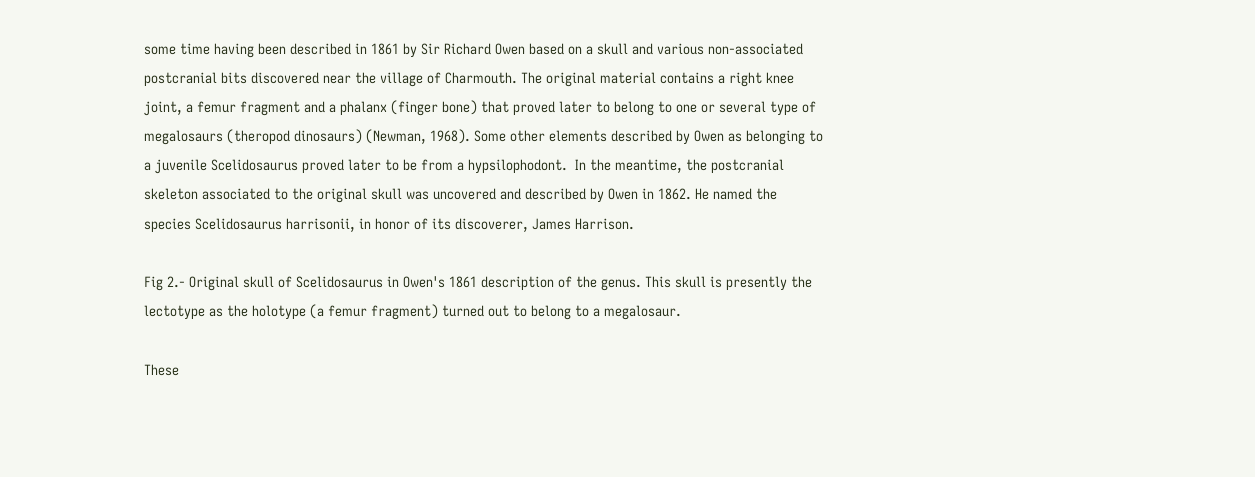some time having been described in 1861 by Sir Richard Owen based on a skull and various non-associated postcranial bits discovered near the village of Charmouth. The original material contains a right knee joint, a femur fragment and a phalanx (finger bone) that proved later to belong to one or several type of megalosaurs (theropod dinosaurs) (Newman, 1968). Some other elements described by Owen as belonging to a juvenile Scelidosaurus proved later to be from a hypsilophodont.  In the meantime, the postcranial skeleton associated to the original skull was uncovered and described by Owen in 1862. He named the species Scelidosaurus harrisonii, in honor of its discoverer, James Harrison.

Fig 2.- Original skull of Scelidosaurus in Owen's 1861 description of the genus. This skull is presently the lectotype as the holotype (a femur fragment) turned out to belong to a megalosaur.

These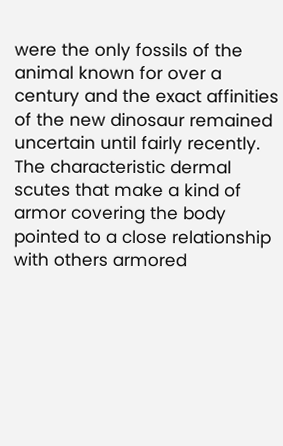were the only fossils of the animal known for over a century and the exact affinities of the new dinosaur remained uncertain until fairly recently. The characteristic dermal scutes that make a kind of armor covering the body pointed to a close relationship with others armored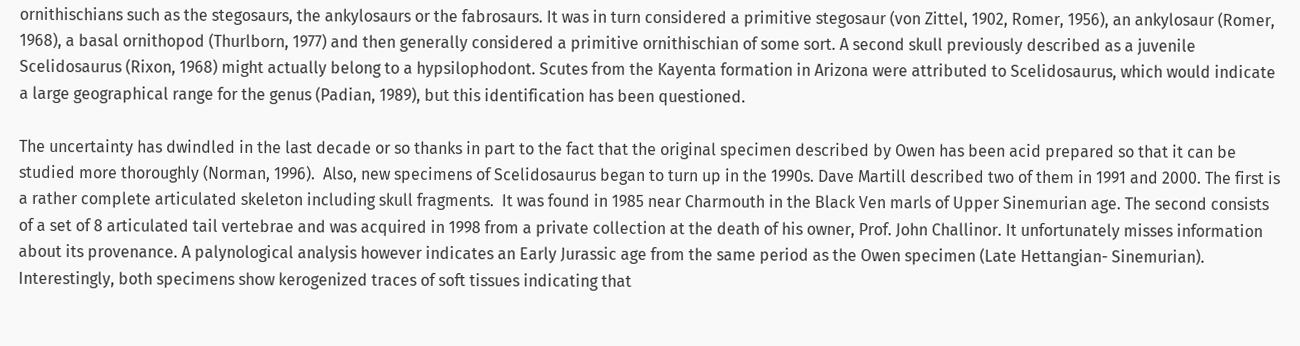ornithischians such as the stegosaurs, the ankylosaurs or the fabrosaurs. It was in turn considered a primitive stegosaur (von Zittel, 1902, Romer, 1956), an ankylosaur (Romer, 1968), a basal ornithopod (Thurlborn, 1977) and then generally considered a primitive ornithischian of some sort. A second skull previously described as a juvenile Scelidosaurus (Rixon, 1968) might actually belong to a hypsilophodont. Scutes from the Kayenta formation in Arizona were attributed to Scelidosaurus, which would indicate a large geographical range for the genus (Padian, 1989), but this identification has been questioned.

The uncertainty has dwindled in the last decade or so thanks in part to the fact that the original specimen described by Owen has been acid prepared so that it can be studied more thoroughly (Norman, 1996).  Also, new specimens of Scelidosaurus began to turn up in the 1990s. Dave Martill described two of them in 1991 and 2000. The first is a rather complete articulated skeleton including skull fragments.  It was found in 1985 near Charmouth in the Black Ven marls of Upper Sinemurian age. The second consists of a set of 8 articulated tail vertebrae and was acquired in 1998 from a private collection at the death of his owner, Prof. John Challinor. It unfortunately misses information about its provenance. A palynological analysis however indicates an Early Jurassic age from the same period as the Owen specimen (Late Hettangian- Sinemurian). Interestingly, both specimens show kerogenized traces of soft tissues indicating that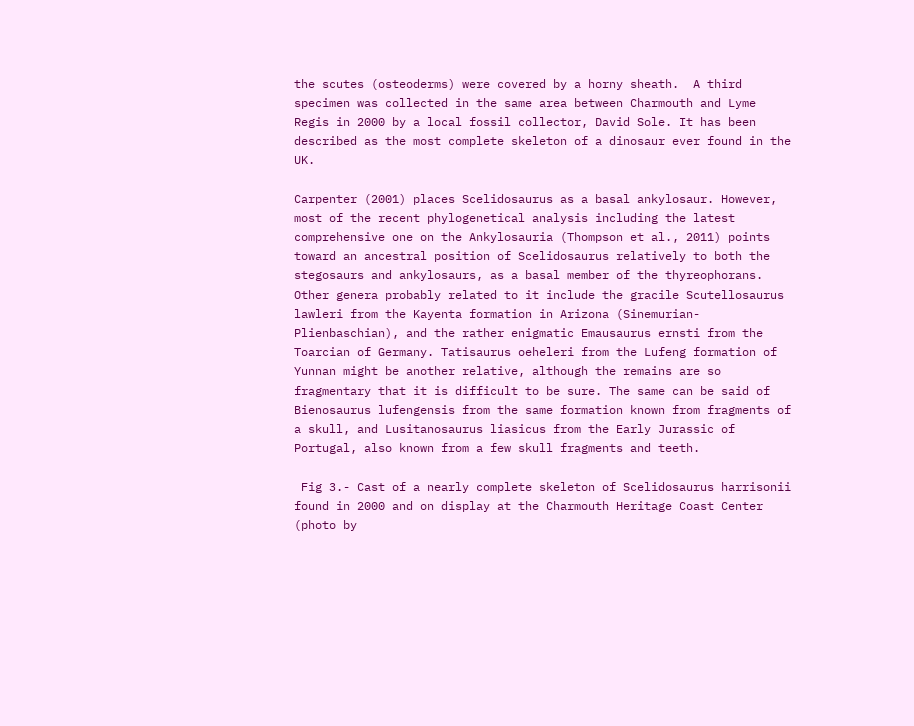the scutes (osteoderms) were covered by a horny sheath.  A third specimen was collected in the same area between Charmouth and Lyme Regis in 2000 by a local fossil collector, David Sole. It has been described as the most complete skeleton of a dinosaur ever found in the UK.

Carpenter (2001) places Scelidosaurus as a basal ankylosaur. However, most of the recent phylogenetical analysis including the latest comprehensive one on the Ankylosauria (Thompson et al., 2011) points toward an ancestral position of Scelidosaurus relatively to both the stegosaurs and ankylosaurs, as a basal member of the thyreophorans. Other genera probably related to it include the gracile Scutellosaurus lawleri from the Kayenta formation in Arizona (Sinemurian-Plienbaschian), and the rather enigmatic Emausaurus ernsti from the Toarcian of Germany. Tatisaurus oeheleri from the Lufeng formation of Yunnan might be another relative, although the remains are so fragmentary that it is difficult to be sure. The same can be said of Bienosaurus lufengensis from the same formation known from fragments of a skull, and Lusitanosaurus liasicus from the Early Jurassic of Portugal, also known from a few skull fragments and teeth.

 Fig 3.- Cast of a nearly complete skeleton of Scelidosaurus harrisonii found in 2000 and on display at the Charmouth Heritage Coast Center (photo by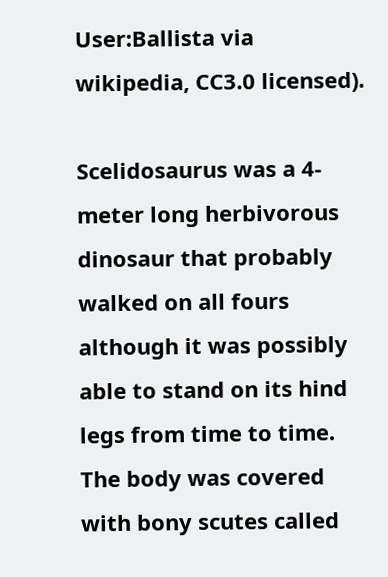User:Ballista via wikipedia, CC3.0 licensed).

Scelidosaurus was a 4-meter long herbivorous dinosaur that probably walked on all fours although it was possibly able to stand on its hind legs from time to time. The body was covered with bony scutes called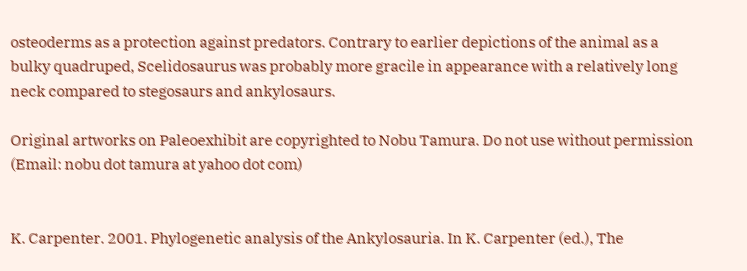osteoderms as a protection against predators. Contrary to earlier depictions of the animal as a bulky quadruped, Scelidosaurus was probably more gracile in appearance with a relatively long neck compared to stegosaurs and ankylosaurs.

Original artworks on Paleoexhibit are copyrighted to Nobu Tamura. Do not use without permission (Email: nobu dot tamura at yahoo dot com)


K. Carpenter. 2001. Phylogenetic analysis of the Ankylosauria. In K. Carpenter (ed.), The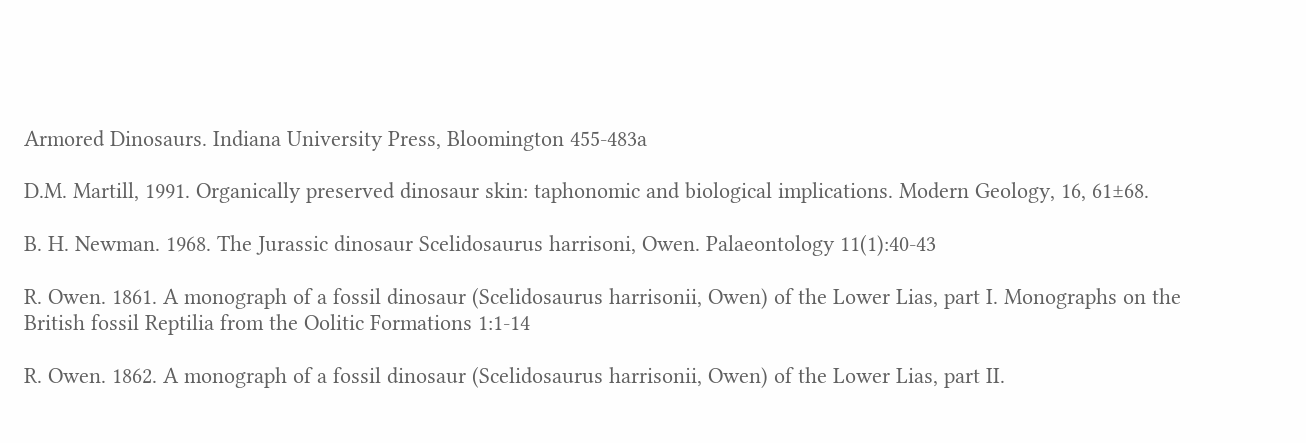Armored Dinosaurs. Indiana University Press, Bloomington 455-483a

D.M. Martill, 1991. Organically preserved dinosaur skin: taphonomic and biological implications. Modern Geology, 16, 61±68.

B. H. Newman. 1968. The Jurassic dinosaur Scelidosaurus harrisoni, Owen. Palaeontology 11(1):40-43

R. Owen. 1861. A monograph of a fossil dinosaur (Scelidosaurus harrisonii, Owen) of the Lower Lias, part I. Monographs on the British fossil Reptilia from the Oolitic Formations 1:1-14

R. Owen. 1862. A monograph of a fossil dinosaur (Scelidosaurus harrisonii, Owen) of the Lower Lias, part II.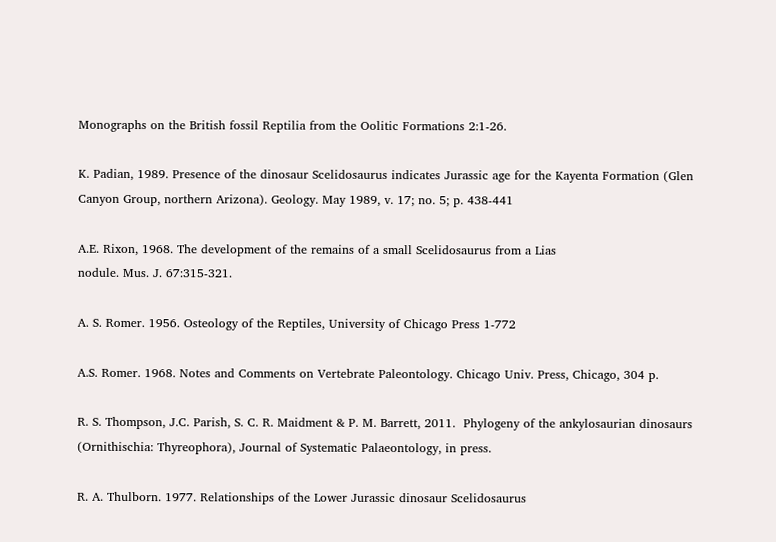Monographs on the British fossil Reptilia from the Oolitic Formations 2:1-26.

K. Padian, 1989. Presence of the dinosaur Scelidosaurus indicates Jurassic age for the Kayenta Formation (Glen Canyon Group, northern Arizona). Geology. May 1989, v. 17; no. 5; p. 438-441

A.E. Rixon, 1968. The development of the remains of a small Scelidosaurus from a Lias
nodule. Mus. J. 67:315-321.

A. S. Romer. 1956. Osteology of the Reptiles, University of Chicago Press 1-772

A.S. Romer. 1968. Notes and Comments on Vertebrate Paleontology. Chicago Univ. Press, Chicago, 304 p.

R. S. Thompson, J.C. Parish, S. C. R. Maidment & P. M. Barrett, 2011.  Phylogeny of the ankylosaurian dinosaurs (Ornithischia: Thyreophora), Journal of Systematic Palaeontology, in press.

R. A. Thulborn. 1977. Relationships of the Lower Jurassic dinosaur Scelidosaurus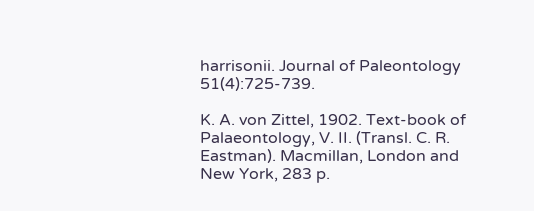harrisonii. Journal of Paleontology 51(4):725-739.

K. A. von Zittel, 1902. Text-book of Palaeontology, V. II. (Transl. C. R. Eastman). Macmillan, London and New York, 283 p.